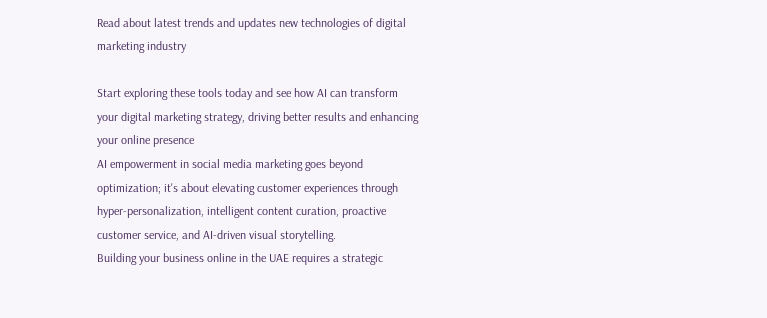Read about latest trends and updates new technologies of digital marketing industry

Start exploring these tools today and see how AI can transform your digital marketing strategy, driving better results and enhancing your online presence
AI empowerment in social media marketing goes beyond optimization; it's about elevating customer experiences through hyper-personalization, intelligent content curation, proactive customer service, and AI-driven visual storytelling.
Building your business online in the UAE requires a strategic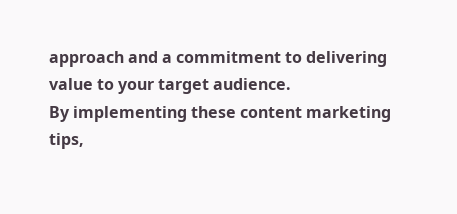approach and a commitment to delivering value to your target audience.
By implementing these content marketing tips,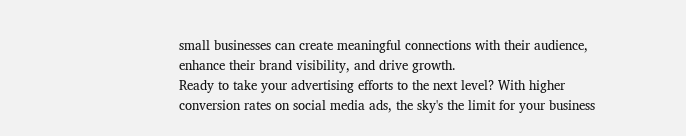small businesses can create meaningful connections with their audience, enhance their brand visibility, and drive growth.
Ready to take your advertising efforts to the next level? With higher conversion rates on social media ads, the sky's the limit for your business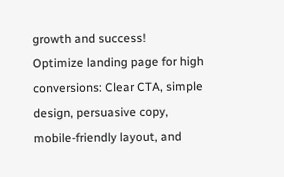growth and success!
Optimize landing page for high conversions: Clear CTA, simple design, persuasive copy, mobile-friendly layout, and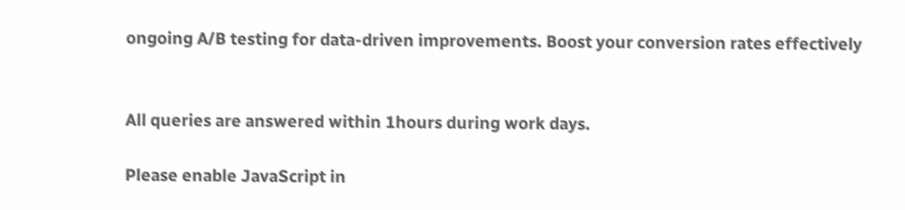ongoing A/B testing for data-driven improvements. Boost your conversion rates effectively


All queries are answered within 1hours during work days.

Please enable JavaScript in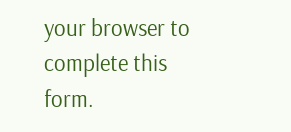your browser to complete this form.